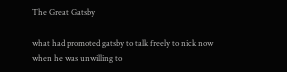The Great Gatsby

what had promoted gatsby to talk freely to nick now when he was unwilling to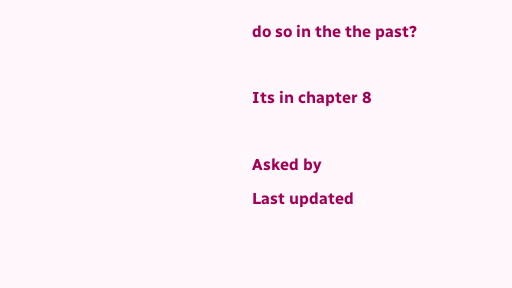do so in the the past?

Its in chapter 8

Asked by
Last updated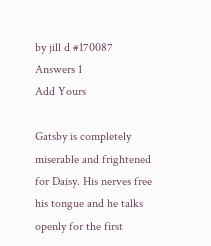by jill d #170087
Answers 1
Add Yours

Gatsby is completely miserable and frightened for Daisy. His nerves free his tongue and he talks openly for the first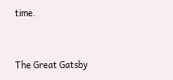time.


The Great Gatsby